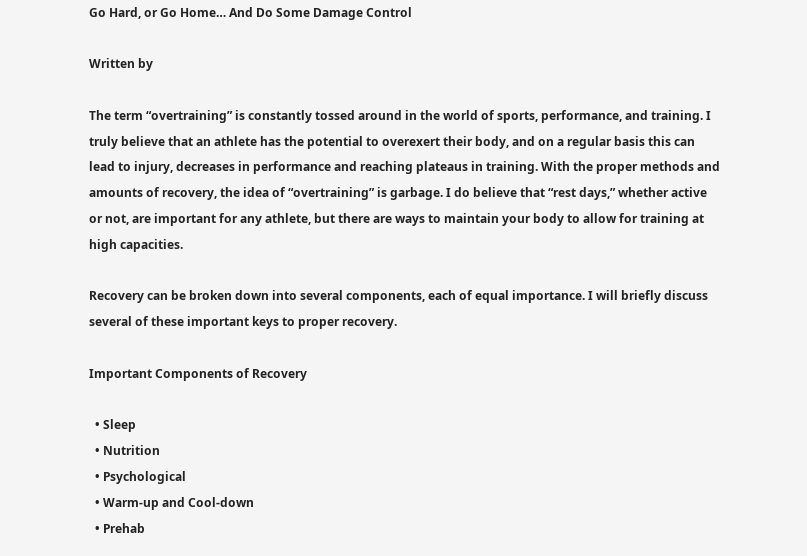Go Hard, or Go Home… And Do Some Damage Control

Written by

The term “overtraining” is constantly tossed around in the world of sports, performance, and training. I truly believe that an athlete has the potential to overexert their body, and on a regular basis this can lead to injury, decreases in performance and reaching plateaus in training. With the proper methods and amounts of recovery, the idea of “overtraining” is garbage. I do believe that “rest days,” whether active or not, are important for any athlete, but there are ways to maintain your body to allow for training at high capacities.

Recovery can be broken down into several components, each of equal importance. I will briefly discuss several of these important keys to proper recovery.

Important Components of Recovery

  • Sleep
  • Nutrition
  • Psychological
  • Warm-up and Cool-down
  • Prehab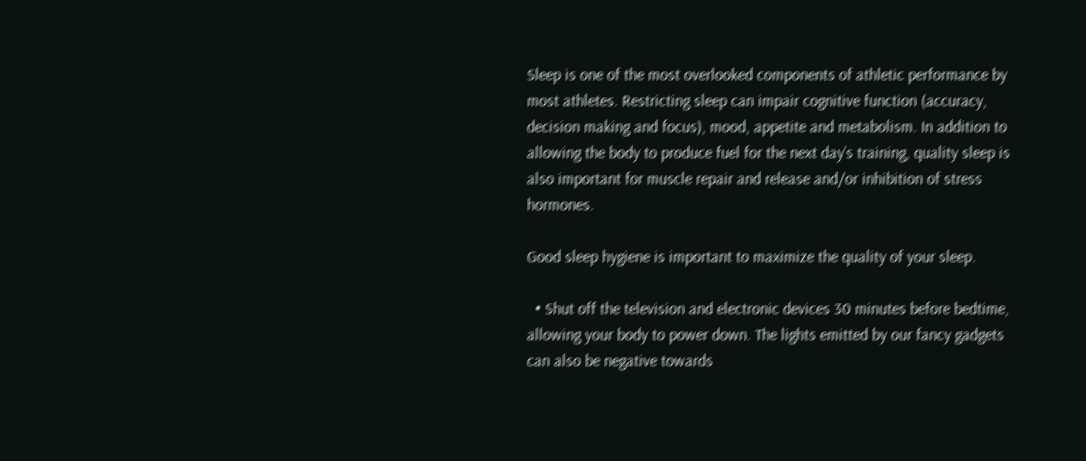Sleep is one of the most overlooked components of athletic performance by most athletes. Restricting sleep can impair cognitive function (accuracy, decision making and focus), mood, appetite and metabolism. In addition to allowing the body to produce fuel for the next day’s training, quality sleep is also important for muscle repair and release and/or inhibition of stress hormones.

Good sleep hygiene is important to maximize the quality of your sleep.

  • Shut off the television and electronic devices 30 minutes before bedtime, allowing your body to power down. The lights emitted by our fancy gadgets can also be negative towards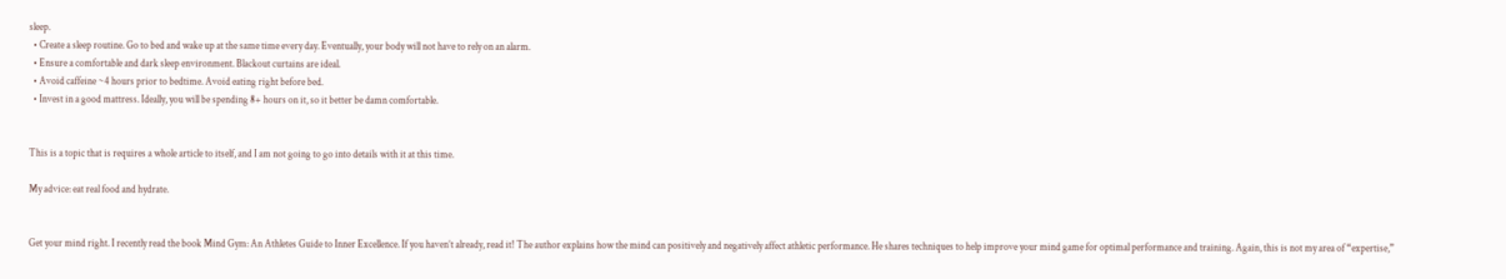sleep.
  • Create a sleep routine. Go to bed and wake up at the same time every day. Eventually, your body will not have to rely on an alarm.
  • Ensure a comfortable and dark sleep environment. Blackout curtains are ideal.
  • Avoid caffeine ~4 hours prior to bedtime. Avoid eating right before bed.
  • Invest in a good mattress. Ideally, you will be spending 8+ hours on it, so it better be damn comfortable.


This is a topic that is requires a whole article to itself, and I am not going to go into details with it at this time.

My advice: eat real food and hydrate.


Get your mind right. I recently read the book Mind Gym: An Athletes Guide to Inner Excellence. If you haven’t already, read it! The author explains how the mind can positively and negatively affect athletic performance. He shares techniques to help improve your mind game for optimal performance and training. Again, this is not my area of “expertise,”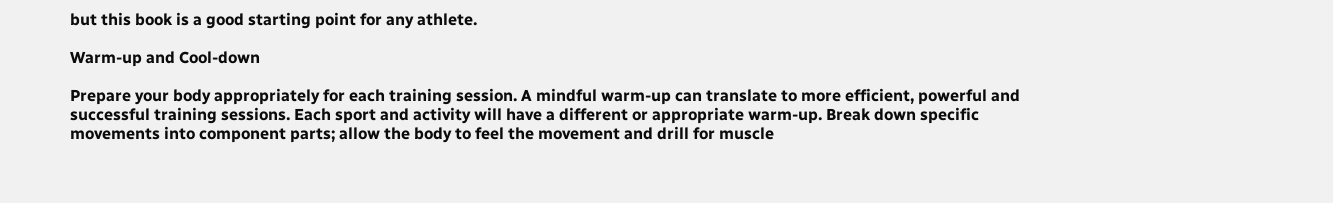but this book is a good starting point for any athlete.

Warm-up and Cool-down

Prepare your body appropriately for each training session. A mindful warm-up can translate to more efficient, powerful and successful training sessions. Each sport and activity will have a different or appropriate warm-up. Break down specific movements into component parts; allow the body to feel the movement and drill for muscle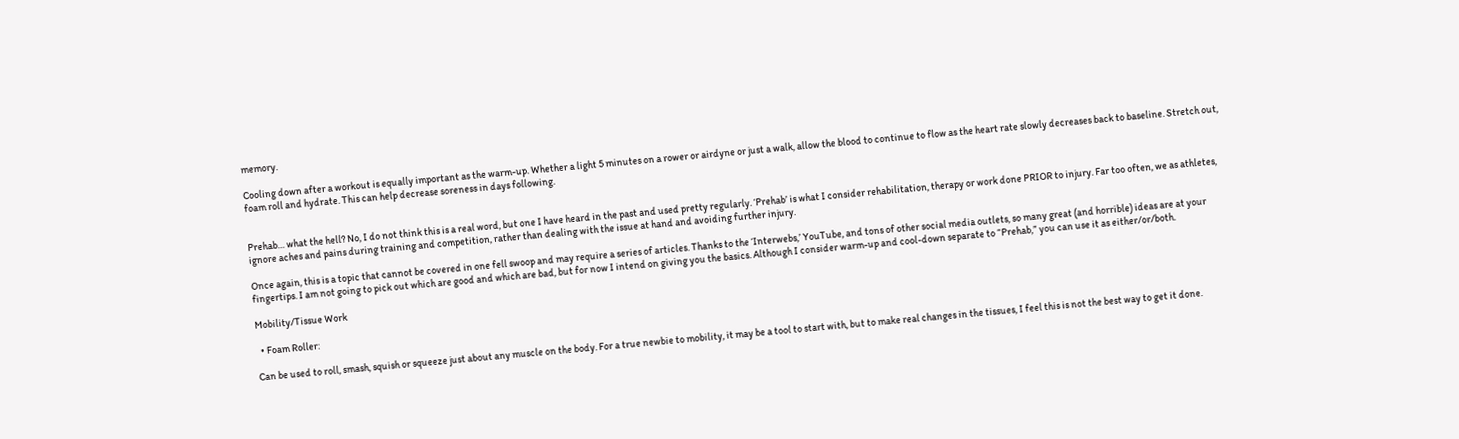memory.

Cooling down after a workout is equally important as the warm-up. Whether a light 5 minutes on a rower or airdyne or just a walk, allow the blood to continue to flow as the heart rate slowly decreases back to baseline. Stretch out, foam roll and hydrate. This can help decrease soreness in days following.


Prehab… what the hell? No, I do not think this is a real word, but one I have heard in the past and used pretty regularly. ‘Prehab’ is what I consider rehabilitation, therapy or work done PRIOR to injury. Far too often, we as athletes, ignore aches and pains during training and competition, rather than dealing with the issue at hand and avoiding further injury.

Once again, this is a topic that cannot be covered in one fell swoop and may require a series of articles. Thanks to the ‘Interwebs,’ YouTube, and tons of other social media outlets, so many great (and horrible) ideas are at your fingertips. I am not going to pick out which are good and which are bad, but for now I intend on giving you the basics. Although I consider warm-up and cool-down separate to “Prehab,” you can use it as either/or/both.

Mobility/Tissue Work

  • Foam Roller:

Can be used to roll, smash, squish or squeeze just about any muscle on the body. For a true newbie to mobility, it may be a tool to start with, but to make real changes in the tissues, I feel this is not the best way to get it done.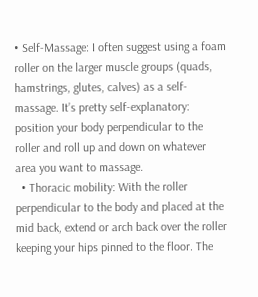• Self-Massage: I often suggest using a foam roller on the larger muscle groups (quads, hamstrings, glutes, calves) as a self-massage. It’s pretty self-explanatory: position your body perpendicular to the roller and roll up and down on whatever area you want to massage.
  • Thoracic mobility: With the roller perpendicular to the body and placed at the mid back, extend or arch back over the roller keeping your hips pinned to the floor. The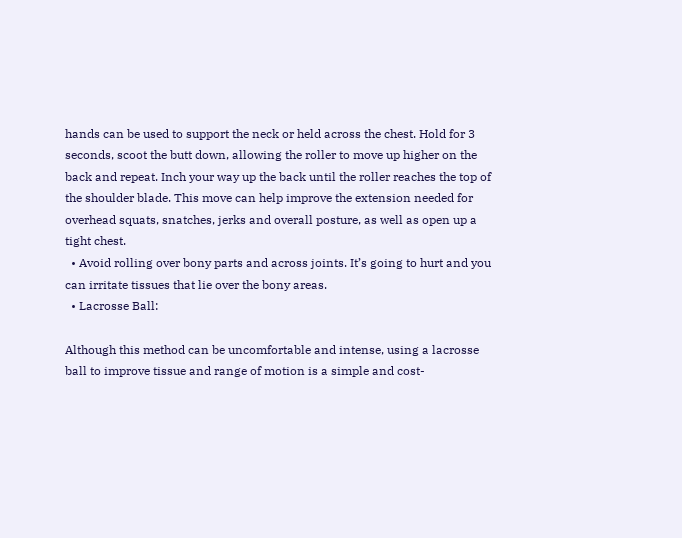hands can be used to support the neck or held across the chest. Hold for 3 seconds, scoot the butt down, allowing the roller to move up higher on the back and repeat. Inch your way up the back until the roller reaches the top of the shoulder blade. This move can help improve the extension needed for overhead squats, snatches, jerks and overall posture, as well as open up a tight chest.
  • Avoid rolling over bony parts and across joints. It’s going to hurt and you can irritate tissues that lie over the bony areas.
  • Lacrosse Ball:

Although this method can be uncomfortable and intense, using a lacrosse ball to improve tissue and range of motion is a simple and cost-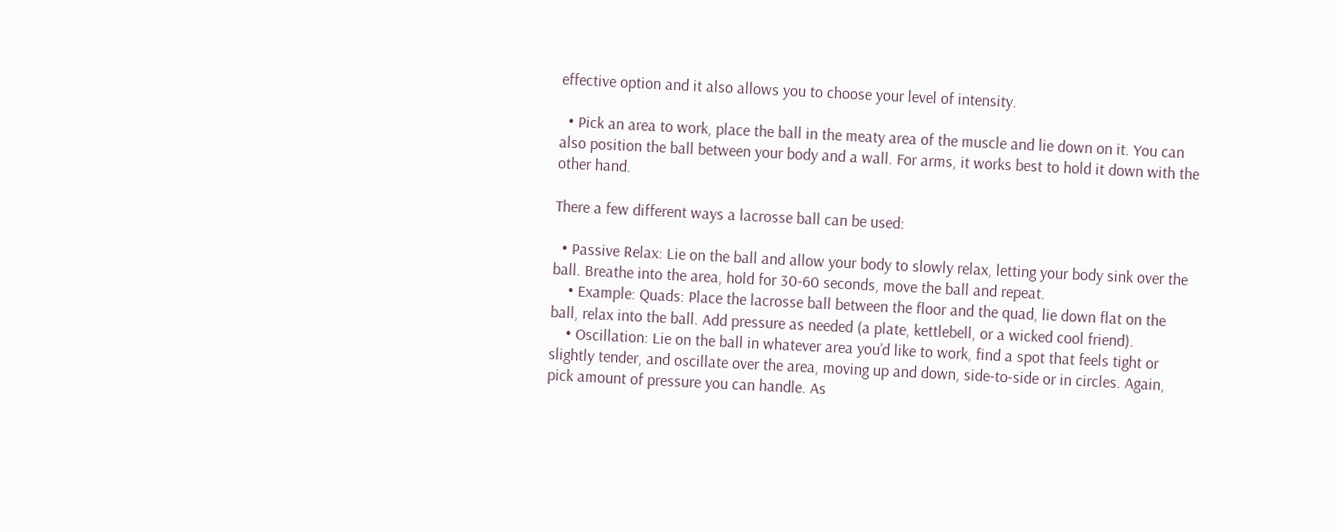effective option and it also allows you to choose your level of intensity.

  • Pick an area to work, place the ball in the meaty area of the muscle and lie down on it. You can also position the ball between your body and a wall. For arms, it works best to hold it down with the other hand.

There a few different ways a lacrosse ball can be used:

  • Passive Relax: Lie on the ball and allow your body to slowly relax, letting your body sink over the ball. Breathe into the area, hold for 30-60 seconds, move the ball and repeat.
    • Example: Quads: Place the lacrosse ball between the floor and the quad, lie down flat on the ball, relax into the ball. Add pressure as needed (a plate, kettlebell, or a wicked cool friend).
    • Oscillation: Lie on the ball in whatever area you’d like to work, find a spot that feels tight or slightly tender, and oscillate over the area, moving up and down, side-to-side or in circles. Again, pick amount of pressure you can handle. As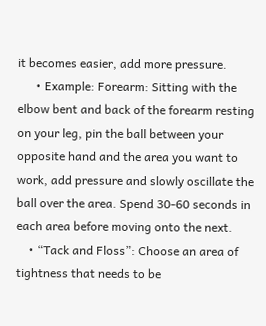it becomes easier, add more pressure.
      • Example: Forearm: Sitting with the elbow bent and back of the forearm resting on your leg, pin the ball between your opposite hand and the area you want to work, add pressure and slowly oscillate the ball over the area. Spend 30-60 seconds in each area before moving onto the next.
    • “Tack and Floss”: Choose an area of tightness that needs to be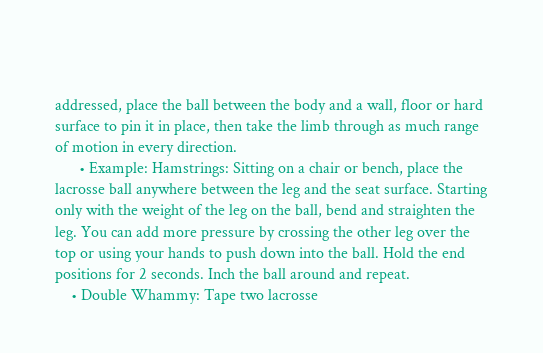addressed, place the ball between the body and a wall, floor or hard surface to pin it in place, then take the limb through as much range of motion in every direction.
      • Example: Hamstrings: Sitting on a chair or bench, place the lacrosse ball anywhere between the leg and the seat surface. Starting only with the weight of the leg on the ball, bend and straighten the leg. You can add more pressure by crossing the other leg over the top or using your hands to push down into the ball. Hold the end positions for 2 seconds. Inch the ball around and repeat.
    • Double Whammy: Tape two lacrosse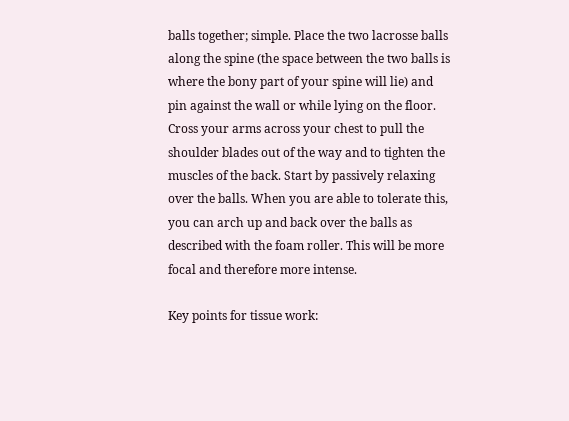balls together; simple. Place the two lacrosse balls along the spine (the space between the two balls is where the bony part of your spine will lie) and pin against the wall or while lying on the floor. Cross your arms across your chest to pull the shoulder blades out of the way and to tighten the muscles of the back. Start by passively relaxing over the balls. When you are able to tolerate this, you can arch up and back over the balls as described with the foam roller. This will be more focal and therefore more intense.

Key points for tissue work: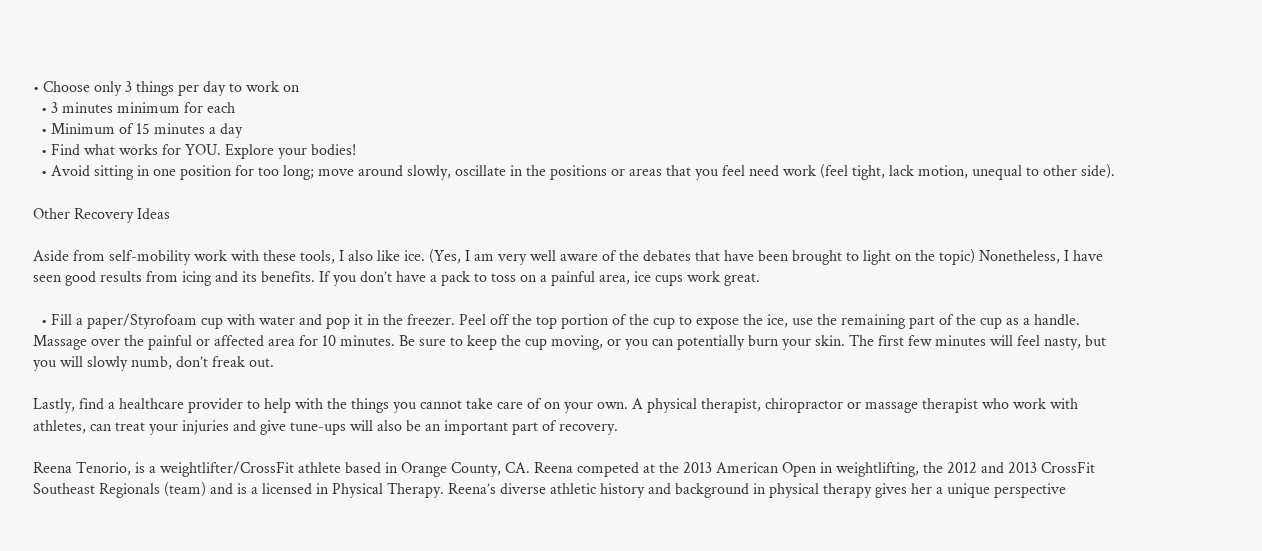• Choose only 3 things per day to work on
  • 3 minutes minimum for each
  • Minimum of 15 minutes a day
  • Find what works for YOU. Explore your bodies!
  • Avoid sitting in one position for too long; move around slowly, oscillate in the positions or areas that you feel need work (feel tight, lack motion, unequal to other side).

Other Recovery Ideas

Aside from self-mobility work with these tools, I also like ice. (Yes, I am very well aware of the debates that have been brought to light on the topic) Nonetheless, I have seen good results from icing and its benefits. If you don’t have a pack to toss on a painful area, ice cups work great.

  • Fill a paper/Styrofoam cup with water and pop it in the freezer. Peel off the top portion of the cup to expose the ice, use the remaining part of the cup as a handle. Massage over the painful or affected area for 10 minutes. Be sure to keep the cup moving, or you can potentially burn your skin. The first few minutes will feel nasty, but you will slowly numb, don’t freak out.

Lastly, find a healthcare provider to help with the things you cannot take care of on your own. A physical therapist, chiropractor or massage therapist who work with athletes, can treat your injuries and give tune-ups will also be an important part of recovery.

Reena Tenorio, is a weightlifter/CrossFit athlete based in Orange County, CA. Reena competed at the 2013 American Open in weightlifting, the 2012 and 2013 CrossFit Southeast Regionals (team) and is a licensed in Physical Therapy. Reena’s diverse athletic history and background in physical therapy gives her a unique perspective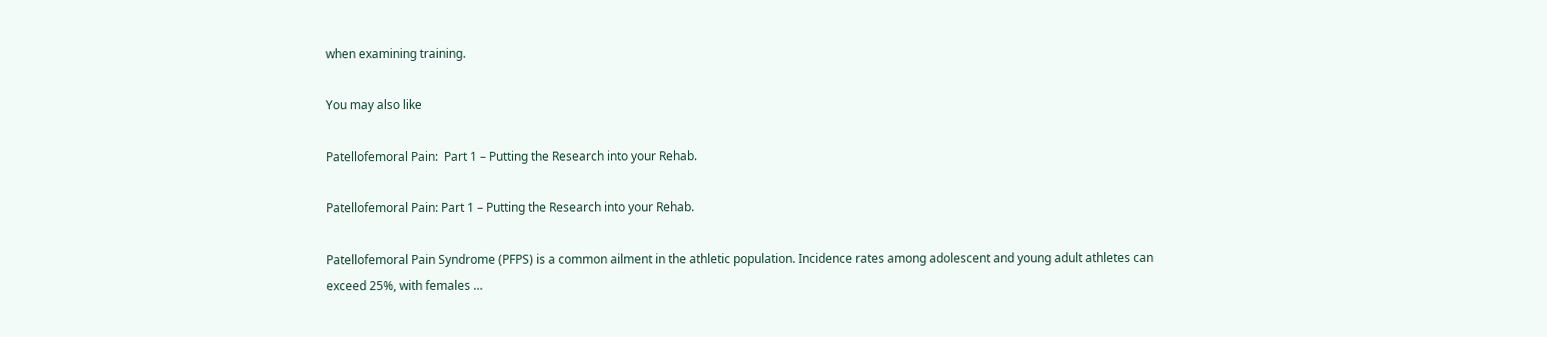when examining training.

You may also like

Patellofemoral Pain:  Part 1 – Putting the Research into your Rehab.

Patellofemoral Pain: Part 1 – Putting the Research into your Rehab.

Patellofemoral Pain Syndrome (PFPS) is a common ailment in the athletic population. Incidence rates among adolescent and young adult athletes can exceed 25%, with females …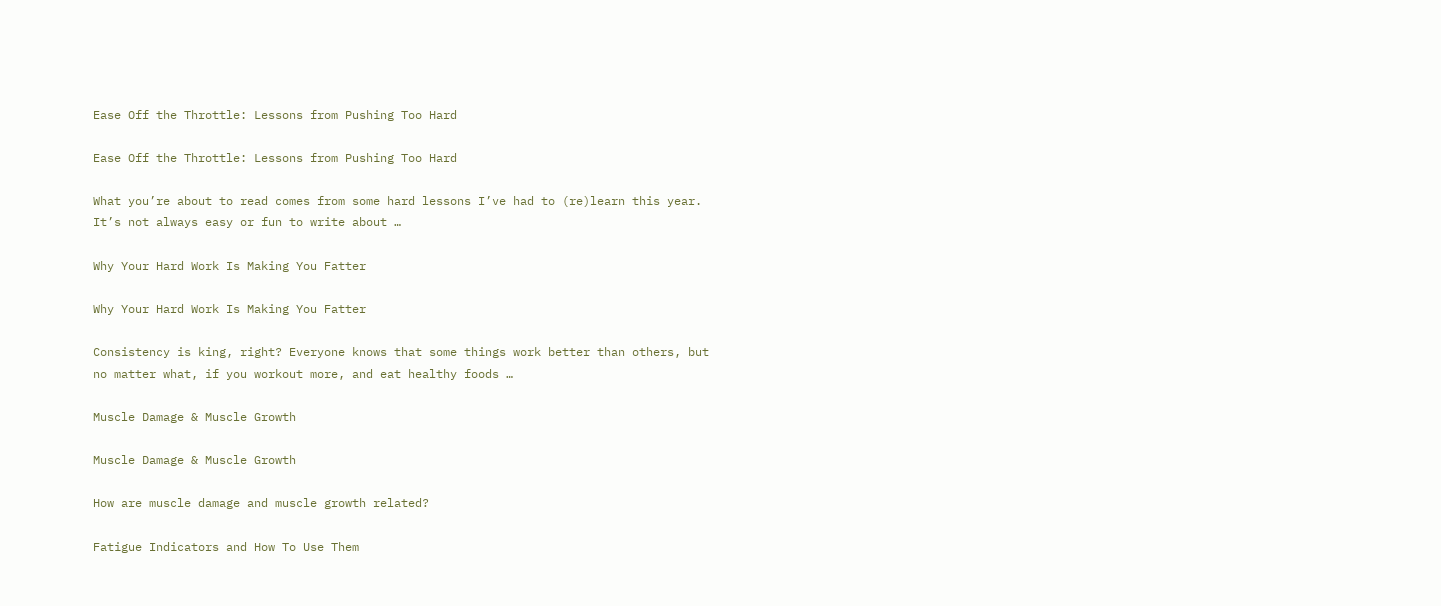Ease Off the Throttle: Lessons from Pushing Too Hard

Ease Off the Throttle: Lessons from Pushing Too Hard

What you’re about to read comes from some hard lessons I’ve had to (re)learn this year.  It’s not always easy or fun to write about …

Why Your Hard Work Is Making You Fatter

Why Your Hard Work Is Making You Fatter

Consistency is king, right? Everyone knows that some things work better than others, but no matter what, if you workout more, and eat healthy foods …

Muscle Damage & Muscle Growth

Muscle Damage & Muscle Growth

How are muscle damage and muscle growth related?

Fatigue Indicators and How To Use Them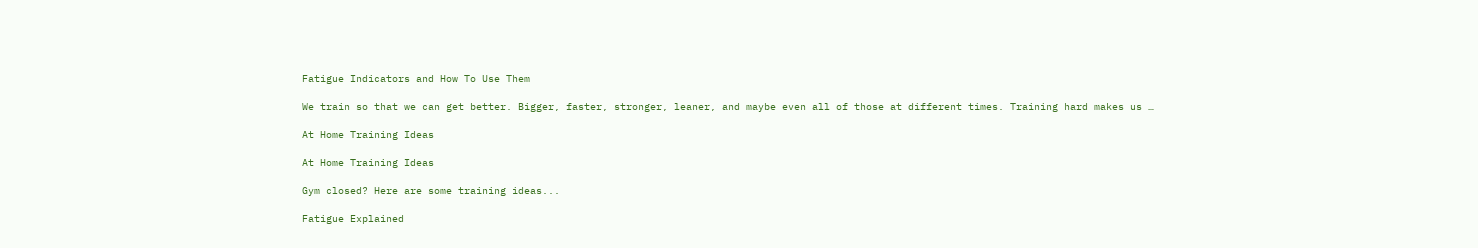Fatigue Indicators and How To Use Them

We train so that we can get better. Bigger, faster, stronger, leaner, and maybe even all of those at different times. Training hard makes us …

At Home Training Ideas

At Home Training Ideas

Gym closed? Here are some training ideas...

Fatigue Explained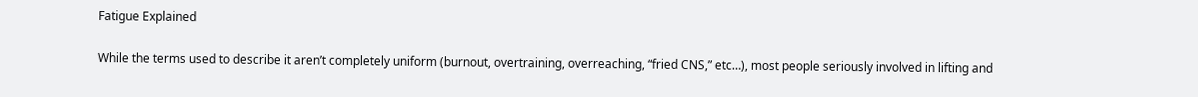Fatigue Explained

While the terms used to describe it aren’t completely uniform (burnout, overtraining, overreaching, “fried CNS,” etc…), most people seriously involved in lifting and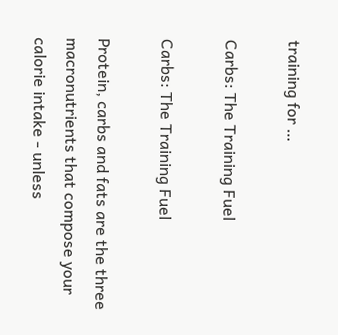training for …

Carbs: The Training Fuel

Carbs: The Training Fuel

Protein, carbs and fats are the three macronutrients that compose your calorie intake - unless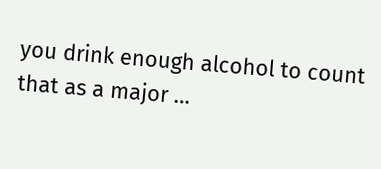you drink enough alcohol to count that as a major …